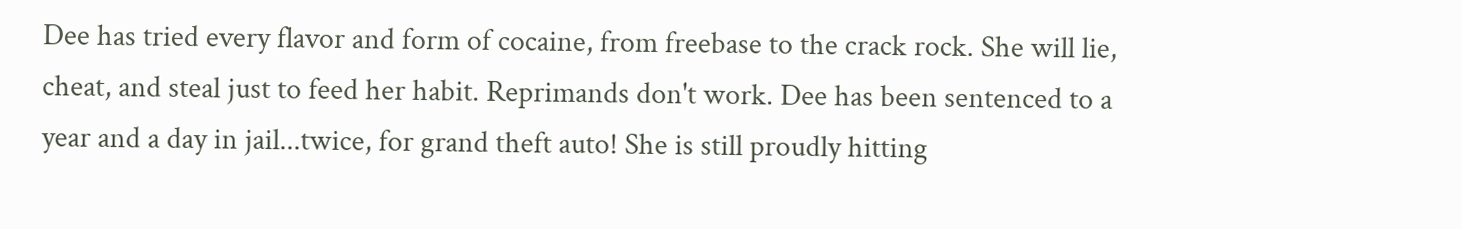Dee has tried every flavor and form of cocaine, from freebase to the crack rock. She will lie, cheat, and steal just to feed her habit. Reprimands don't work. Dee has been sentenced to a year and a day in jail...twice, for grand theft auto! She is still proudly hitting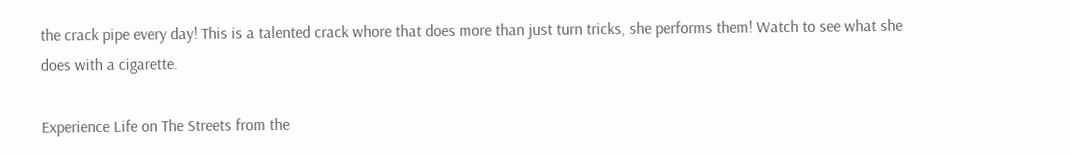the crack pipe every day! This is a talented crack whore that does more than just turn tricks, she performs them! Watch to see what she does with a cigarette.

Experience Life on The Streets from the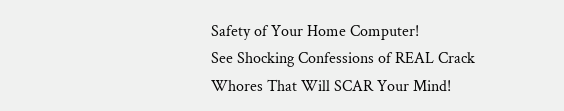Safety of Your Home Computer!
See Shocking Confessions of REAL Crack Whores That Will SCAR Your Mind!